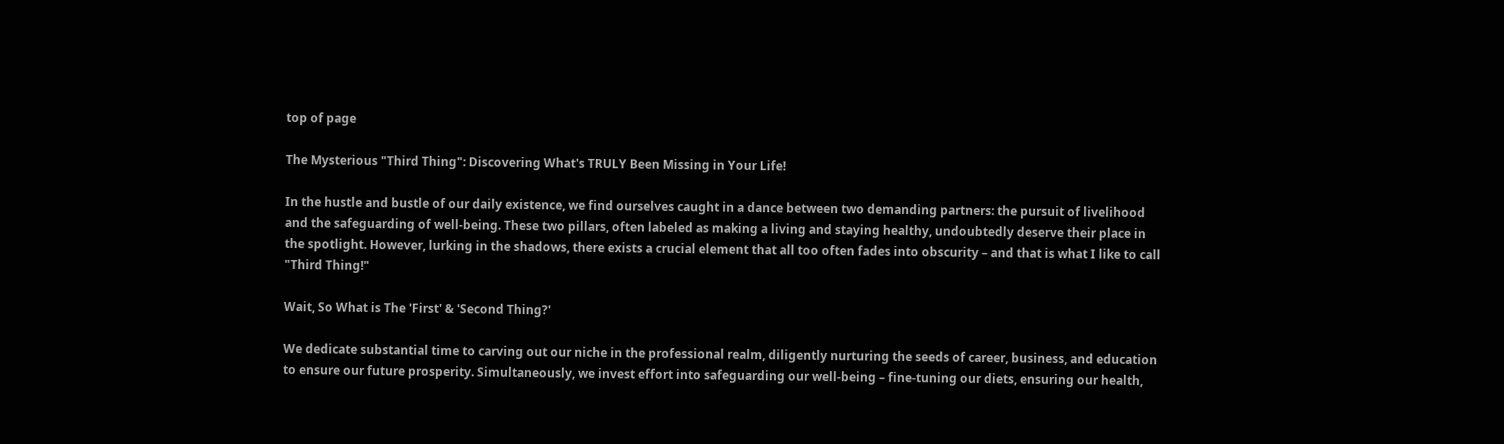top of page

The Mysterious "Third Thing": Discovering What's TRULY Been Missing in Your Life!

In the hustle and bustle of our daily existence, we find ourselves caught in a dance between two demanding partners: the pursuit of livelihood and the safeguarding of well-being. These two pillars, often labeled as making a living and staying healthy, undoubtedly deserve their place in the spotlight. However, lurking in the shadows, there exists a crucial element that all too often fades into obscurity – and that is what I like to call "Third Thing!"

Wait, So What is The 'First' & 'Second Thing?'

We dedicate substantial time to carving out our niche in the professional realm, diligently nurturing the seeds of career, business, and education to ensure our future prosperity. Simultaneously, we invest effort into safeguarding our well-being – fine-tuning our diets, ensuring our health,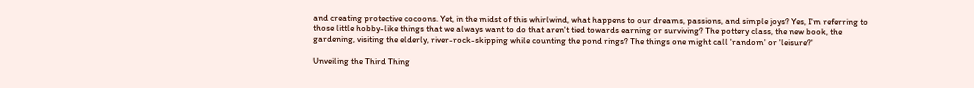and creating protective cocoons. Yet, in the midst of this whirlwind, what happens to our dreams, passions, and simple joys? Yes, I'm referring to those little hobby-like things that we always want to do that aren't tied towards earning or surviving? The pottery class, the new book, the gardening, visiting the elderly, river-rock-skipping while counting the pond rings? The things one might call 'random' or 'leisure?'

Unveiling the Third Thing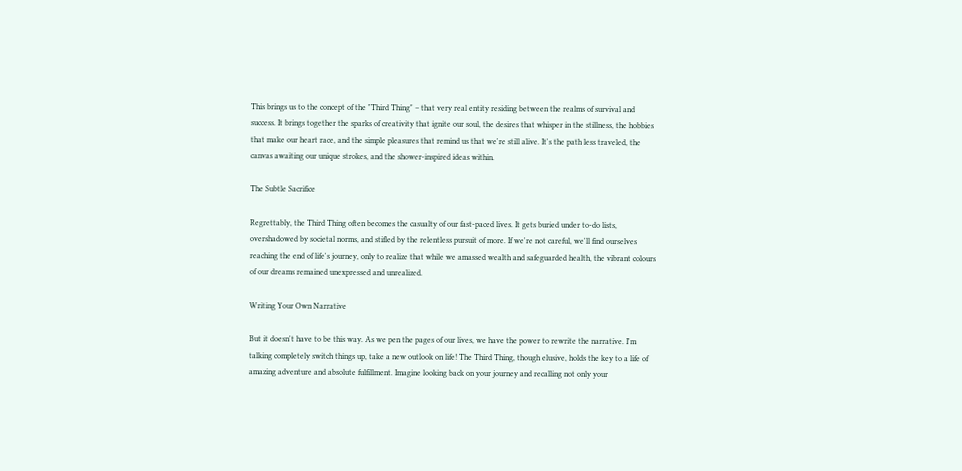This brings us to the concept of the "Third Thing" – that very real entity residing between the realms of survival and success. It brings together the sparks of creativity that ignite our soul, the desires that whisper in the stillness, the hobbies that make our heart race, and the simple pleasures that remind us that we're still alive. It's the path less traveled, the canvas awaiting our unique strokes, and the shower-inspired ideas within.

The Subtle Sacrifice

Regrettably, the Third Thing often becomes the casualty of our fast-paced lives. It gets buried under to-do lists, overshadowed by societal norms, and stifled by the relentless pursuit of more. If we're not careful, we'll find ourselves reaching the end of life's journey, only to realize that while we amassed wealth and safeguarded health, the vibrant colours of our dreams remained unexpressed and unrealized.

Writing Your Own Narrative

But it doesn't have to be this way. As we pen the pages of our lives, we have the power to rewrite the narrative. I'm talking completely switch things up, take a new outlook on life! The Third Thing, though elusive, holds the key to a life of amazing adventure and absolute fulfillment. Imagine looking back on your journey and recalling not only your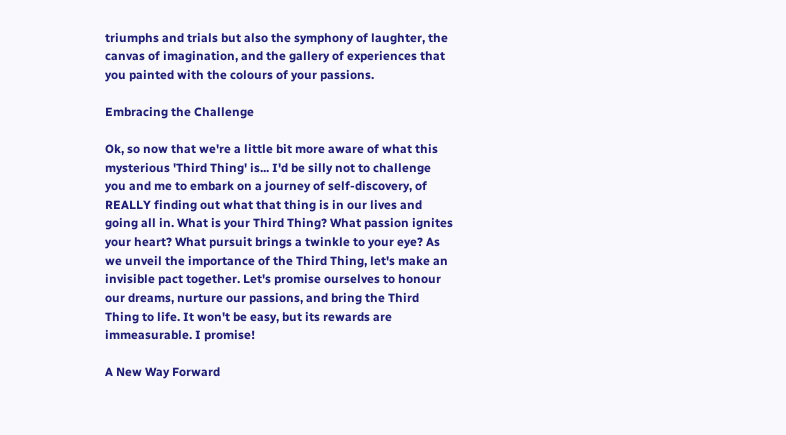triumphs and trials but also the symphony of laughter, the canvas of imagination, and the gallery of experiences that you painted with the colours of your passions.

Embracing the Challenge

Ok, so now that we're a little bit more aware of what this mysterious 'Third Thing' is... I'd be silly not to challenge you and me to embark on a journey of self-discovery, of REALLY finding out what that thing is in our lives and going all in. What is your Third Thing? What passion ignites your heart? What pursuit brings a twinkle to your eye? As we unveil the importance of the Third Thing, let's make an invisible pact together. Let's promise ourselves to honour our dreams, nurture our passions, and bring the Third Thing to life. It won't be easy, but its rewards are immeasurable. I promise!

A New Way Forward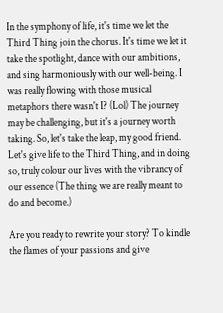In the symphony of life, it's time we let the Third Thing join the chorus. It's time we let it take the spotlight, dance with our ambitions, and sing harmoniously with our well-being. I was really flowing with those musical metaphors there wasn't I? (Lol) The journey may be challenging, but it's a journey worth taking. So, let's take the leap, my good friend. Let's give life to the Third Thing, and in doing so, truly colour our lives with the vibrancy of our essence (The thing we are really meant to do and become.)

Are you ready to rewrite your story? To kindle the flames of your passions and give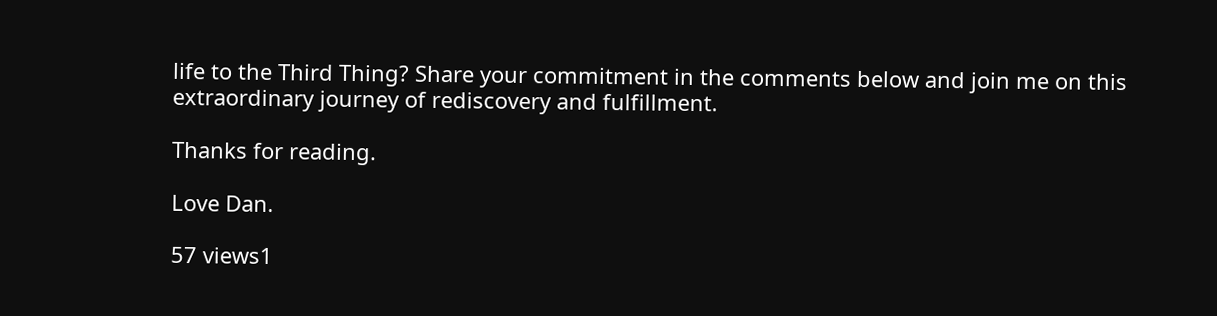life to the Third Thing? Share your commitment in the comments below and join me on this extraordinary journey of rediscovery and fulfillment.

Thanks for reading.

Love Dan.

57 views1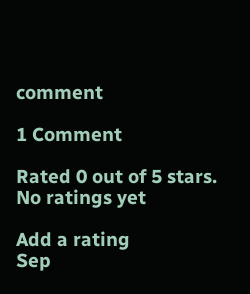comment

1 Comment

Rated 0 out of 5 stars.
No ratings yet

Add a rating
Sep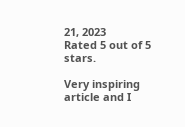21, 2023
Rated 5 out of 5 stars.

Very inspiring article and I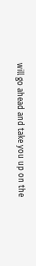will go ahead and take you up on the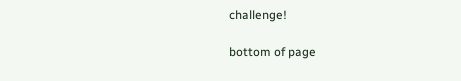challenge!

bottom of page